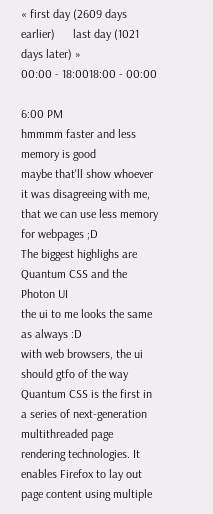« first day (2609 days earlier)      last day (1021 days later) »
00:00 - 18:0018:00 - 00:00

6:00 PM
hmmmm faster and less memory is good
maybe that'll show whoever it was disagreeing with me, that we can use less memory for webpages ;D
The biggest highlighs are Quantum CSS and the Photon UI
the ui to me looks the same as always :D
with web browsers, the ui should gtfo of the way
Quantum CSS is the first in a series of next-generation multithreaded page rendering technologies. It enables Firefox to lay out page content using multiple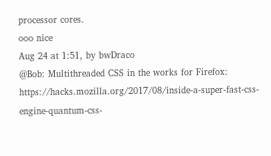processor cores.
ooo nice
Aug 24 at 1:51, by bwDraco
@Bob: Multithreaded CSS in the works for Firefox: https://hacks.mozilla.org/2017/08/inside-a-super-fast-css-engine-quantum-css-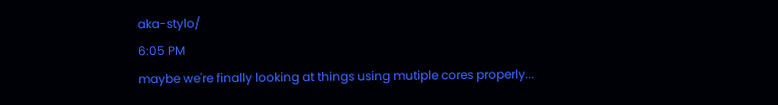aka-stylo/
6:05 PM
maybe we're finally looking at things using mutiple cores properly...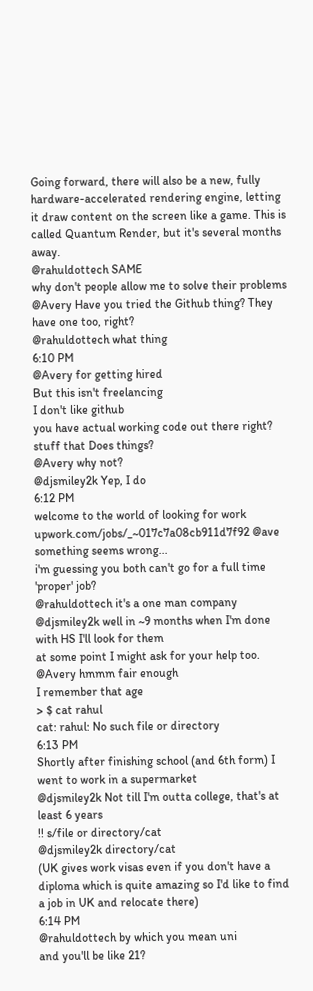Going forward, there will also be a new, fully hardware-accelerated rendering engine, letting it draw content on the screen like a game. This is called Quantum Render, but it's several months away.
@rahuldottech SAME
why don't people allow me to solve their problems
@Avery Have you tried the Github thing? They have one too, right?
@rahuldottech what thing
6:10 PM
@Avery for getting hired
But this isn't freelancing
I don't like github
you have actual working code out there right?
stuff that Does things?
@Avery why not?
@djsmiley2k Yep, I do
6:12 PM
welcome to the world of looking for work
upwork.com/jobs/_~017c7a08cb911d7f92 @ave something seems wrong...
i'm guessing you both can't go for a full time 'proper' job?
@rahuldottech it's a one man company
@djsmiley2k well in ~9 months when I'm done with HS I'll look for them
at some point I might ask for your help too.
@Avery hmmm fair enough
I remember that age
> $ cat rahul
cat: rahul: No such file or directory
6:13 PM
Shortly after finishing school (and 6th form) I went to work in a supermarket
@djsmiley2k Not till I'm outta college, that's at least 6 years
!! s/file or directory/cat
@djsmiley2k directory/cat
(UK gives work visas even if you don't have a diploma which is quite amazing so I'd like to find a job in UK and relocate there)
6:14 PM
@rahuldottech by which you mean uni
and you'll be like 21?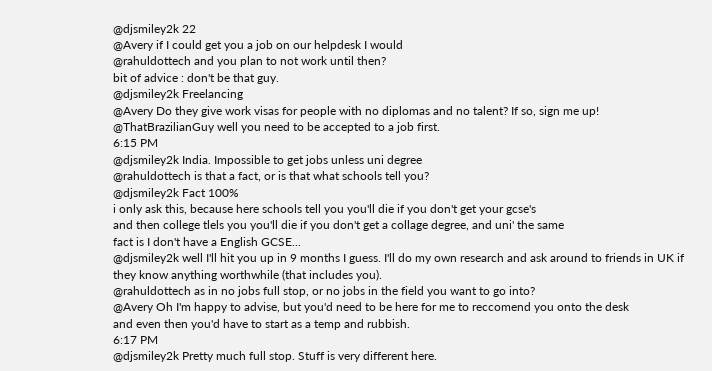@djsmiley2k 22
@Avery if I could get you a job on our helpdesk I would
@rahuldottech and you plan to not work until then?
bit of advice : don't be that guy.
@djsmiley2k Freelancing
@Avery Do they give work visas for people with no diplomas and no talent? If so, sign me up!
@ThatBrazilianGuy well you need to be accepted to a job first.
6:15 PM
@djsmiley2k India. Impossible to get jobs unless uni degree
@rahuldottech is that a fact, or is that what schools tell you?
@djsmiley2k Fact 100%
i only ask this, because here schools tell you you'll die if you don't get your gcse's
and then college tlels you you'll die if you don't get a collage degree, and uni' the same
fact is I don't have a English GCSE...
@djsmiley2k well I'll hit you up in 9 months I guess. I'll do my own research and ask around to friends in UK if they know anything worthwhile (that includes you).
@rahuldottech as in no jobs full stop, or no jobs in the field you want to go into?
@Avery Oh I'm happy to advise, but you'd need to be here for me to reccomend you onto the desk
and even then you'd have to start as a temp and rubbish.
6:17 PM
@djsmiley2k Pretty much full stop. Stuff is very different here.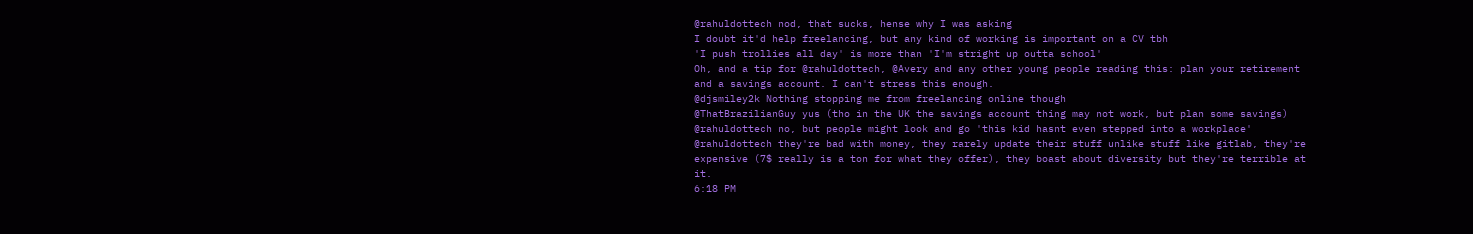@rahuldottech nod, that sucks, hense why I was asking
I doubt it'd help freelancing, but any kind of working is important on a CV tbh
'I push trollies all day' is more than 'I'm stright up outta school'
Oh, and a tip for @rahuldottech, @Avery and any other young people reading this: plan your retirement and a savings account. I can't stress this enough.
@djsmiley2k Nothing stopping me from freelancing online though
@ThatBrazilianGuy yus (tho in the UK the savings account thing may not work, but plan some savings)
@rahuldottech no, but people might look and go 'this kid hasnt even stepped into a workplace'
@rahuldottech they're bad with money, they rarely update their stuff unlike stuff like gitlab, they're expensive (7$ really is a ton for what they offer), they boast about diversity but they're terrible at it.
6:18 PM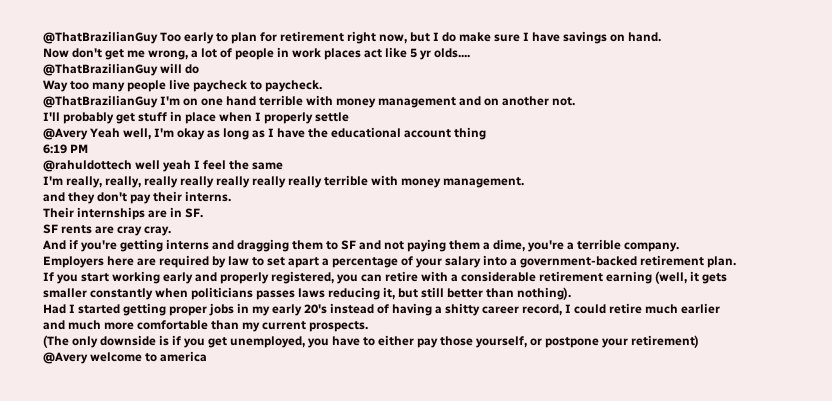@ThatBrazilianGuy Too early to plan for retirement right now, but I do make sure I have savings on hand.
Now don't get me wrong, a lot of people in work places act like 5 yr olds....
@ThatBrazilianGuy will do
Way too many people live paycheck to paycheck.
@ThatBrazilianGuy I'm on one hand terrible with money management and on another not.
I'll probably get stuff in place when I properly settle
@Avery Yeah well, I'm okay as long as I have the educational account thing
6:19 PM
@rahuldottech well yeah I feel the same
I'm really, really, really really really really really terrible with money management.
and they don't pay their interns.
Their internships are in SF.
SF rents are cray cray.
And if you're getting interns and dragging them to SF and not paying them a dime, you're a terrible company.
Employers here are required by law to set apart a percentage of your salary into a government-backed retirement plan. If you start working early and properly registered, you can retire with a considerable retirement earning (well, it gets smaller constantly when politicians passes laws reducing it, but still better than nothing).
Had I started getting proper jobs in my early 20's instead of having a shitty career record, I could retire much earlier and much more comfortable than my current prospects.
(The only downside is if you get unemployed, you have to either pay those yourself, or postpone your retirement)
@Avery welcome to america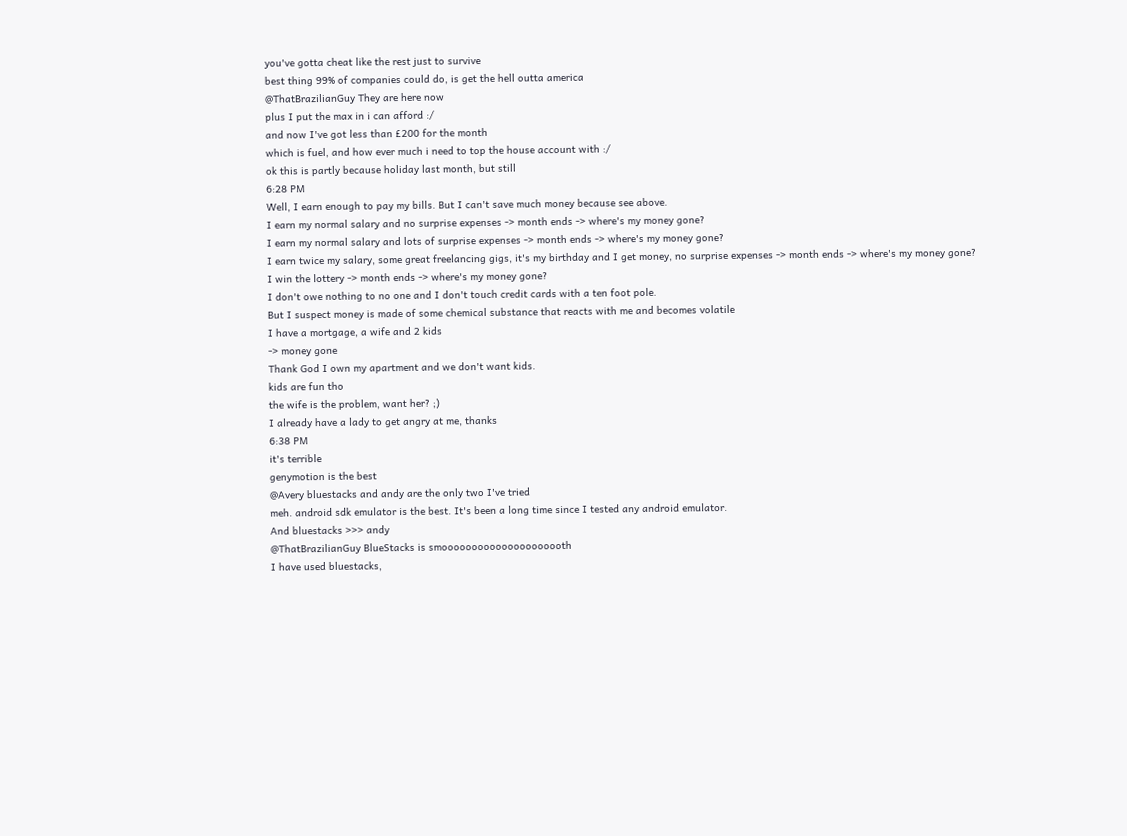you've gotta cheat like the rest just to survive
best thing 99% of companies could do, is get the hell outta america
@ThatBrazilianGuy They are here now
plus I put the max in i can afford :/
and now I've got less than £200 for the month
which is fuel, and how ever much i need to top the house account with :/
ok this is partly because holiday last month, but still
6:28 PM
Well, I earn enough to pay my bills. But I can't save much money because see above.
I earn my normal salary and no surprise expenses -> month ends -> where's my money gone?
I earn my normal salary and lots of surprise expenses -> month ends -> where's my money gone?
I earn twice my salary, some great freelancing gigs, it's my birthday and I get money, no surprise expenses -> month ends -> where's my money gone?
I win the lottery -> month ends -> where's my money gone?
I don't owe nothing to no one and I don't touch credit cards with a ten foot pole.
But I suspect money is made of some chemical substance that reacts with me and becomes volatile
I have a mortgage, a wife and 2 kids
-> money gone
Thank God I own my apartment and we don't want kids.
kids are fun tho
the wife is the problem, want her? ;)
I already have a lady to get angry at me, thanks
6:38 PM
it's terrible
genymotion is the best
@Avery bluestacks and andy are the only two I've tried
meh. android sdk emulator is the best. It's been a long time since I tested any android emulator.
And bluestacks >>> andy
@ThatBrazilianGuy BlueStacks is smooooooooooooooooooooth
I have used bluestacks,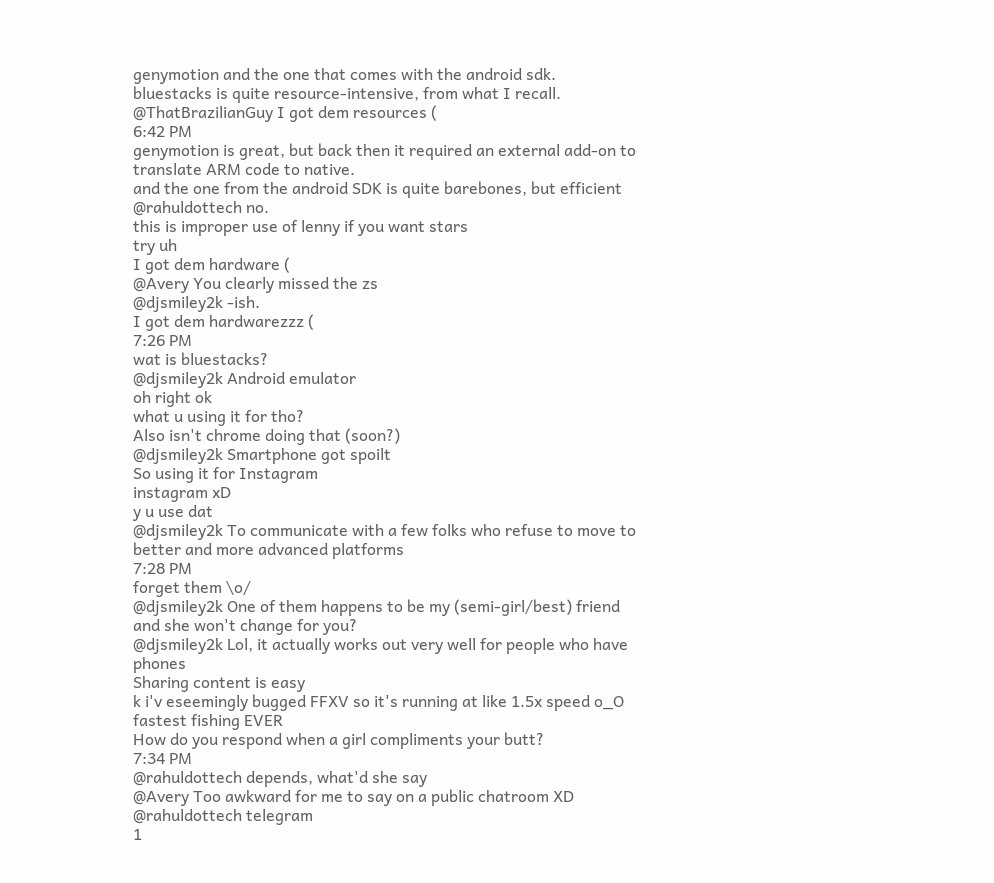genymotion and the one that comes with the android sdk.
bluestacks is quite resource-intensive, from what I recall.
@ThatBrazilianGuy I got dem resources (
6:42 PM
genymotion is great, but back then it required an external add-on to translate ARM code to native.
and the one from the android SDK is quite barebones, but efficient
@rahuldottech no.
this is improper use of lenny if you want stars
try uh
I got dem hardware (
@Avery You clearly missed the zs
@djsmiley2k -ish.
I got dem hardwarezzz (
7:26 PM
wat is bluestacks?
@djsmiley2k Android emulator
oh right ok
what u using it for tho?
Also isn't chrome doing that (soon?)
@djsmiley2k Smartphone got spoilt
So using it for Instagram
instagram xD
y u use dat
@djsmiley2k To communicate with a few folks who refuse to move to better and more advanced platforms
7:28 PM
forget them \o/
@djsmiley2k One of them happens to be my (semi-girl/best) friend
and she won't change for you?
@djsmiley2k Lol, it actually works out very well for people who have phones
Sharing content is easy
k i'v eseemingly bugged FFXV so it's running at like 1.5x speed o_O
fastest fishing EVER
How do you respond when a girl compliments your butt?
7:34 PM
@rahuldottech depends, what'd she say
@Avery Too awkward for me to say on a public chatroom XD
@rahuldottech telegram
1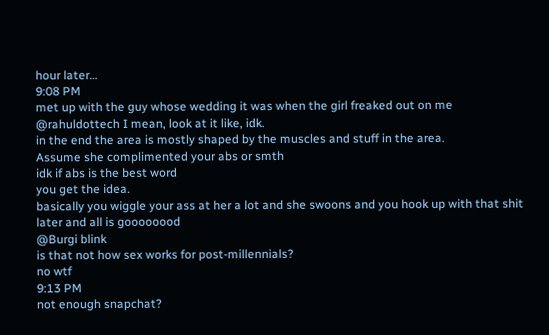hour later…
9:08 PM
met up with the guy whose wedding it was when the girl freaked out on me
@rahuldottech I mean, look at it like, idk.
in the end the area is mostly shaped by the muscles and stuff in the area.
Assume she complimented your abs or smth
idk if abs is the best word
you get the idea.
basically you wiggle your ass at her a lot and she swoons and you hook up with that shit later and all is goooooood
@Burgi blink
is that not how sex works for post-millennials?
no wtf
9:13 PM
not enough snapchat?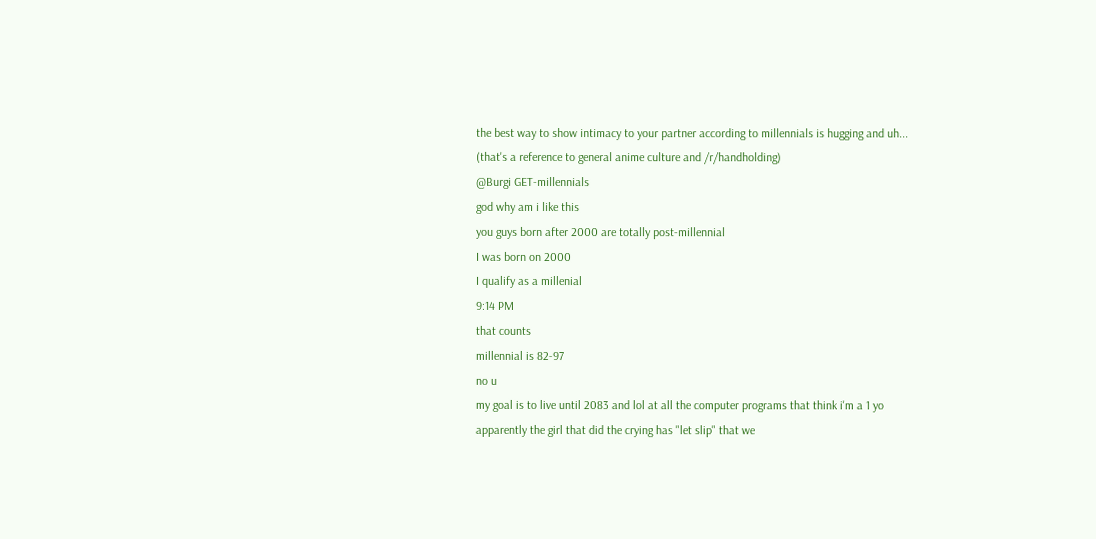the best way to show intimacy to your partner according to millennials is hugging and uh...
(that's a reference to general anime culture and /r/handholding)
@Burgi GET-millennials
god why am i like this
you guys born after 2000 are totally post-millennial
I was born on 2000
I qualify as a millenial
9:14 PM
that counts
millennial is 82-97
no u
my goal is to live until 2083 and lol at all the computer programs that think i'm a 1 yo
apparently the girl that did the crying has "let slip" that we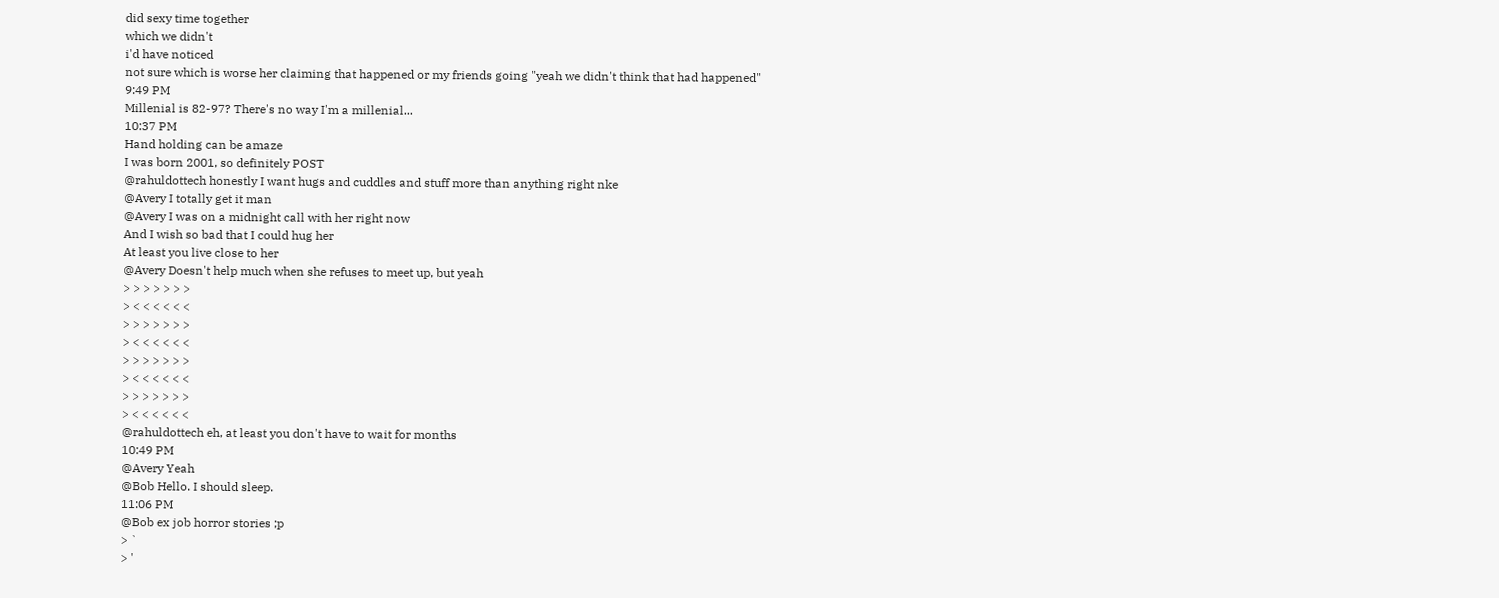did sexy time together
which we didn't
i'd have noticed
not sure which is worse her claiming that happened or my friends going "yeah we didn't think that had happened"
9:49 PM
Millenial is 82-97? There's no way I'm a millenial...
10:37 PM
Hand holding can be amaze
I was born 2001, so definitely POST
@rahuldottech honestly I want hugs and cuddles and stuff more than anything right nke
@Avery I totally get it man
@Avery I was on a midnight call with her right now
And I wish so bad that I could hug her
At least you live close to her
@Avery Doesn't help much when she refuses to meet up, but yeah
> > > > > > >
> < < < < < <
> > > > > > >
> < < < < < <
> > > > > > >
> < < < < < <
> > > > > > >
> < < < < < <
@rahuldottech eh, at least you don't have to wait for months
10:49 PM
@Avery Yeah
@Bob Hello. I should sleep.
11:06 PM
@Bob ex job horror stories ;p
> `
> '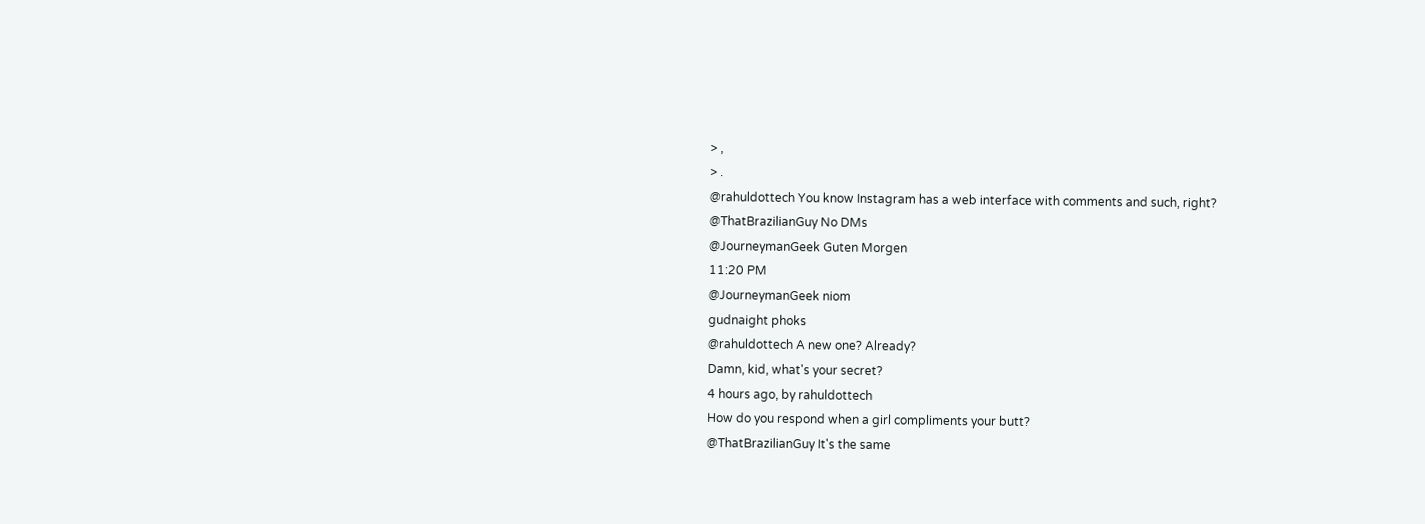> ,
> .
@rahuldottech You know Instagram has a web interface with comments and such, right?
@ThatBrazilianGuy No DMs
@JourneymanGeek Guten Morgen
11:20 PM
@JourneymanGeek niom
gudnaight phoks
@rahuldottech A new one? Already?
Damn, kid, what's your secret?
4 hours ago, by rahuldottech
How do you respond when a girl compliments your butt?
@ThatBrazilianGuy It's the same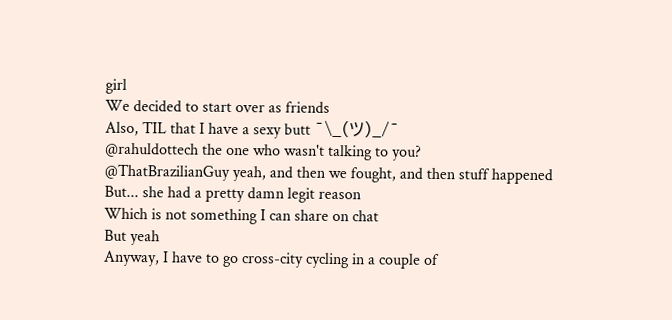girl
We decided to start over as friends
Also, TIL that I have a sexy butt ¯\_(ツ)_/¯
@rahuldottech the one who wasn't talking to you?
@ThatBrazilianGuy yeah, and then we fought, and then stuff happened
But... she had a pretty damn legit reason
Which is not something I can share on chat
But yeah
Anyway, I have to go cross-city cycling in a couple of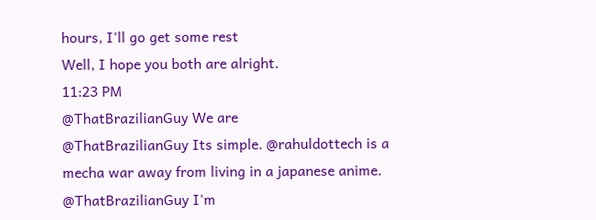hours, I'll go get some rest
Well, I hope you both are alright.
11:23 PM
@ThatBrazilianGuy We are
@ThatBrazilianGuy Its simple. @rahuldottech is a mecha war away from living in a japanese anime.
@ThatBrazilianGuy I'm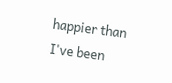happier than I've been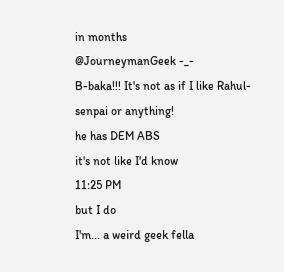in months
@JourneymanGeek -_-
B-baka!!! It's not as if I like Rahul-senpai or anything!
he has DEM ABS
it's not like I'd know
11:25 PM
but I do
I'm... a weird geek fella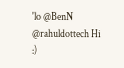'lo @BenN
@rahuldottech Hi :)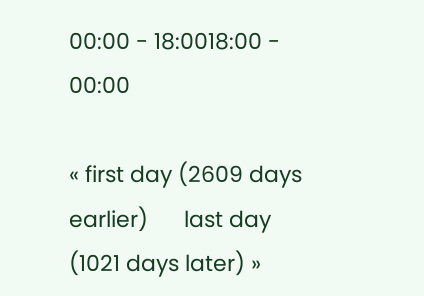00:00 - 18:0018:00 - 00:00

« first day (2609 days earlier)      last day (1021 days later) »